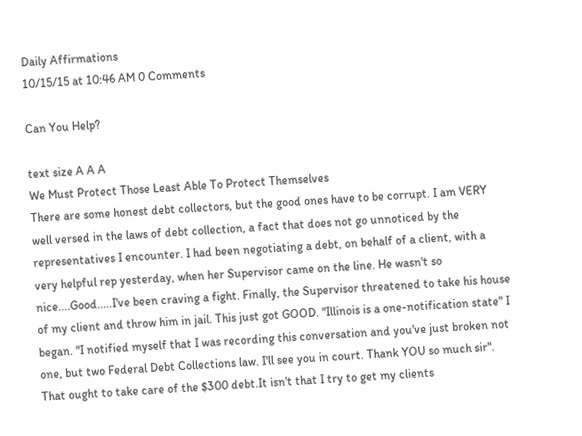Daily Affirmations
10/15/15 at 10:46 AM 0 Comments

Can You Help?

text size A A A
We Must Protect Those Least Able To Protect Themselves
There are some honest debt collectors, but the good ones have to be corrupt. I am VERY well versed in the laws of debt collection, a fact that does not go unnoticed by the representatives I encounter. I had been negotiating a debt, on behalf of a client, with a very helpful rep yesterday, when her Supervisor came on the line. He wasn't so nice....Good.....I've been craving a fight. Finally, the Supervisor threatened to take his house of my client and throw him in jail. This just got GOOD. "Illinois is a one-notification state" I began. "I notified myself that I was recording this conversation and you've just broken not one, but two Federal Debt Collections law. I'll see you in court. Thank YOU so much sir". That ought to take care of the $300 debt.It isn't that I try to get my clients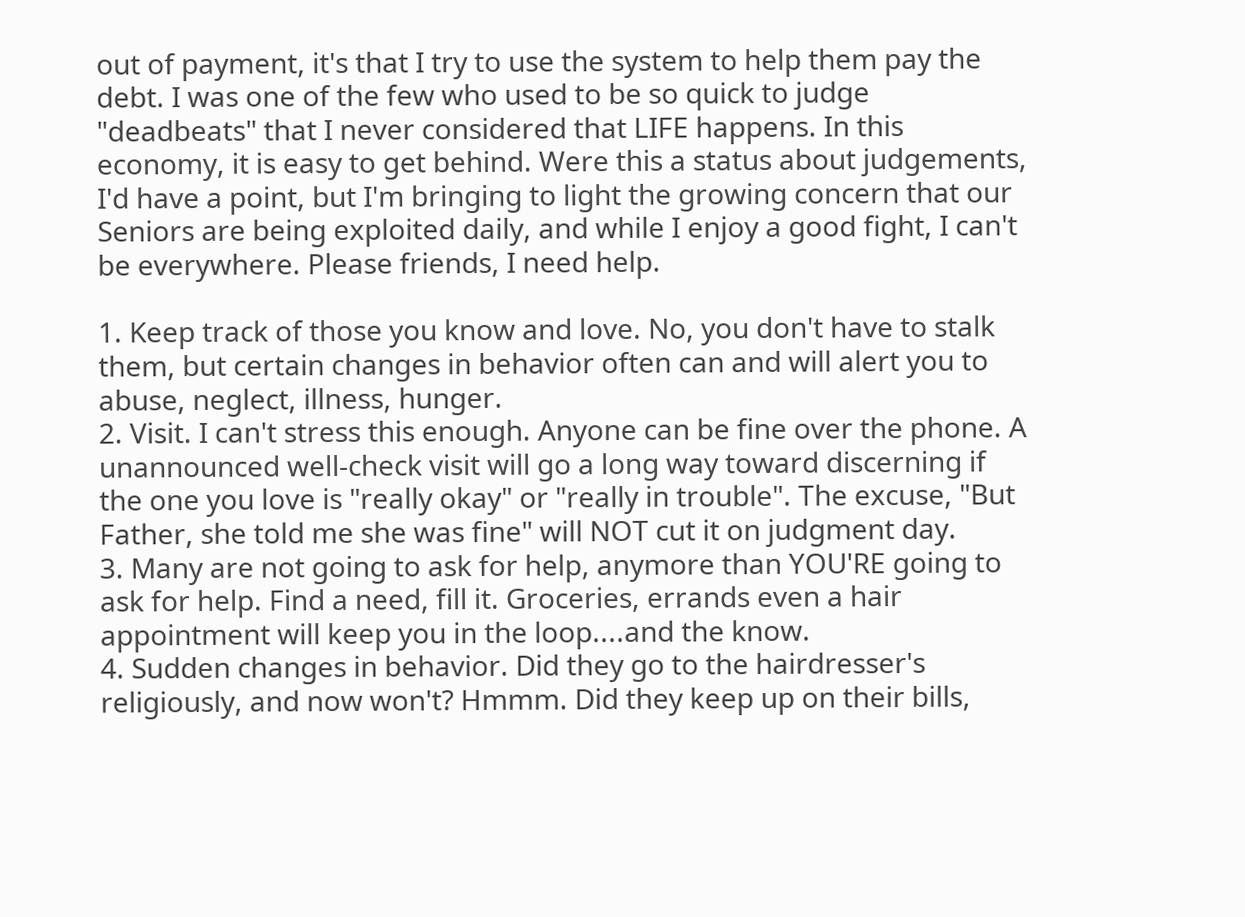out of payment, it's that I try to use the system to help them pay the debt. I was one of the few who used to be so quick to judge "deadbeats" that I never considered that LIFE happens. In this economy, it is easy to get behind. Were this a status about judgements, I'd have a point, but I'm bringing to light the growing concern that our Seniors are being exploited daily, and while I enjoy a good fight, I can't be everywhere. Please friends, I need help.

1. Keep track of those you know and love. No, you don't have to stalk them, but certain changes in behavior often can and will alert you to abuse, neglect, illness, hunger.
2. Visit. I can't stress this enough. Anyone can be fine over the phone. A unannounced well-check visit will go a long way toward discerning if the one you love is "really okay" or "really in trouble". The excuse, "But Father, she told me she was fine" will NOT cut it on judgment day.
3. Many are not going to ask for help, anymore than YOU'RE going to ask for help. Find a need, fill it. Groceries, errands even a hair appointment will keep you in the loop....and the know.
4. Sudden changes in behavior. Did they go to the hairdresser's religiously, and now won't? Hmmm. Did they keep up on their bills,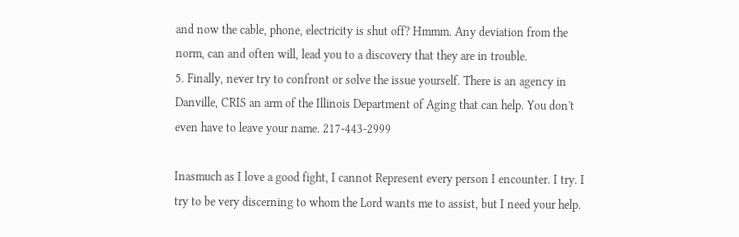and now the cable, phone, electricity is shut off? Hmmm. Any deviation from the norm, can and often will, lead you to a discovery that they are in trouble.
5. Finally, never try to confront or solve the issue yourself. There is an agency in Danville, CRIS an arm of the Illinois Department of Aging that can help. You don't even have to leave your name. 217-443-2999

Inasmuch as I love a good fight, I cannot Represent every person I encounter. I try. I try to be very discerning to whom the Lord wants me to assist, but I need your help.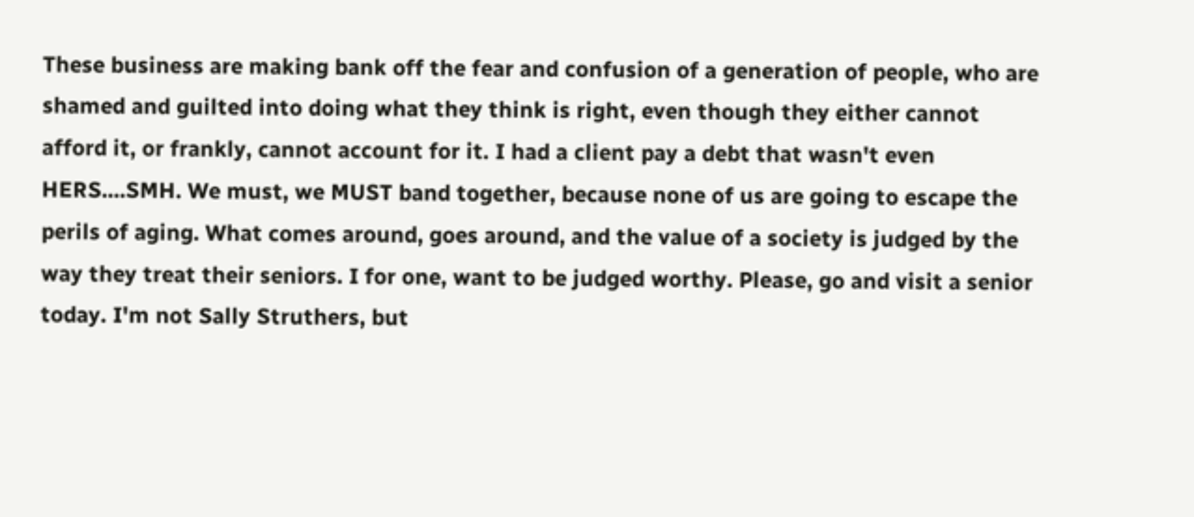These business are making bank off the fear and confusion of a generation of people, who are shamed and guilted into doing what they think is right, even though they either cannot afford it, or frankly, cannot account for it. I had a client pay a debt that wasn't even HERS....SMH. We must, we MUST band together, because none of us are going to escape the perils of aging. What comes around, goes around, and the value of a society is judged by the way they treat their seniors. I for one, want to be judged worthy. Please, go and visit a senior today. I'm not Sally Struthers, but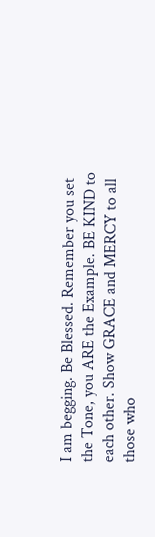I am begging. Be Blessed. Remember you set the Tone, you ARE the Example. BE KIND to each other. Show GRACE and MERCY to all those who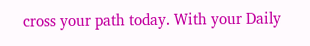cross your path today. With your Daily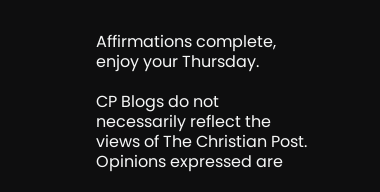Affirmations complete, enjoy your Thursday.

CP Blogs do not necessarily reflect the views of The Christian Post. Opinions expressed are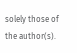solely those of the author(s).